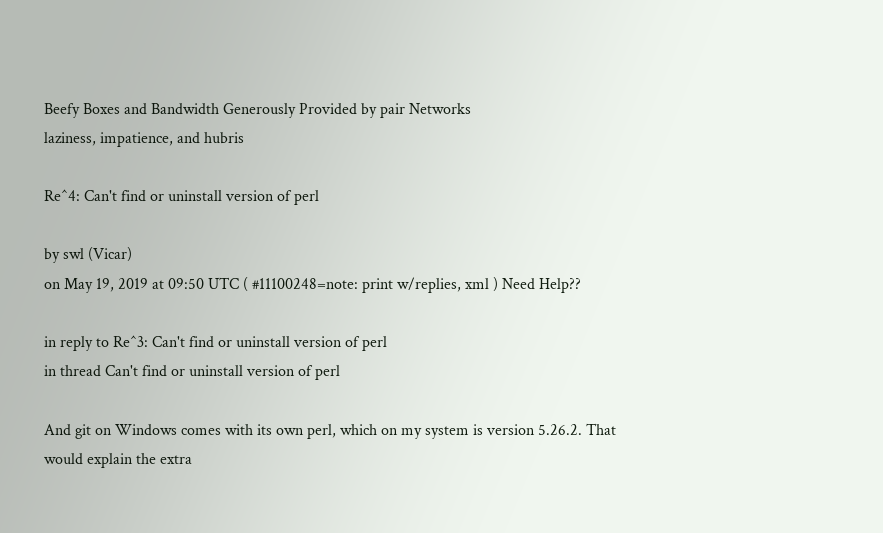Beefy Boxes and Bandwidth Generously Provided by pair Networks
laziness, impatience, and hubris

Re^4: Can't find or uninstall version of perl

by swl (Vicar)
on May 19, 2019 at 09:50 UTC ( #11100248=note: print w/replies, xml ) Need Help??

in reply to Re^3: Can't find or uninstall version of perl
in thread Can't find or uninstall version of perl

And git on Windows comes with its own perl, which on my system is version 5.26.2. That would explain the extra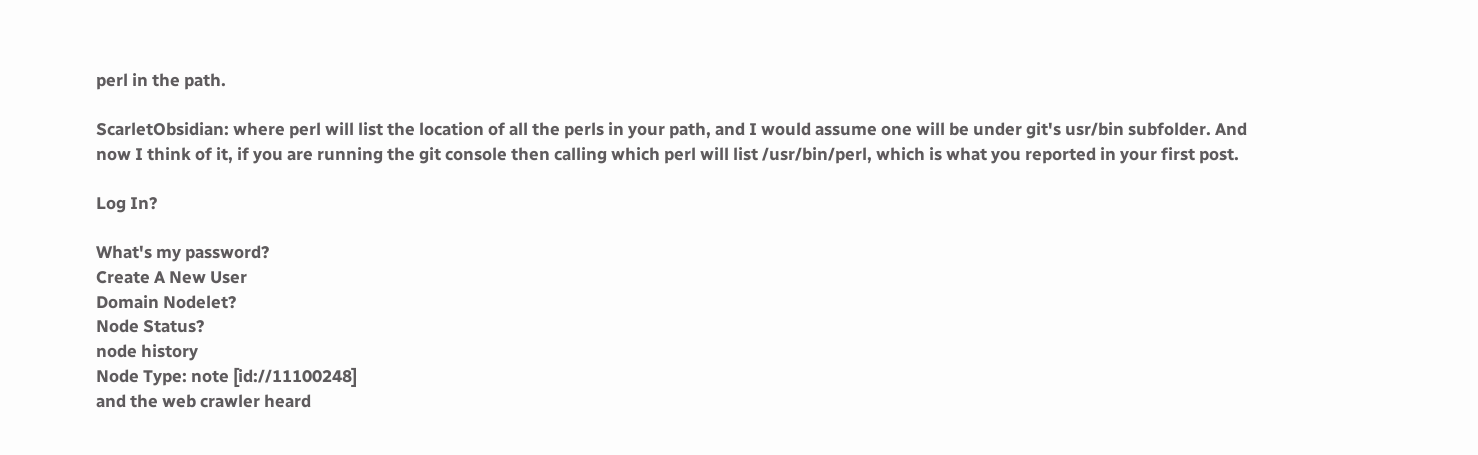perl in the path.

ScarletObsidian: where perl will list the location of all the perls in your path, and I would assume one will be under git's usr/bin subfolder. And now I think of it, if you are running the git console then calling which perl will list /usr/bin/perl, which is what you reported in your first post.

Log In?

What's my password?
Create A New User
Domain Nodelet?
Node Status?
node history
Node Type: note [id://11100248]
and the web crawler heard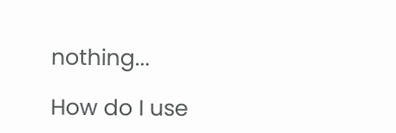nothing...

How do I use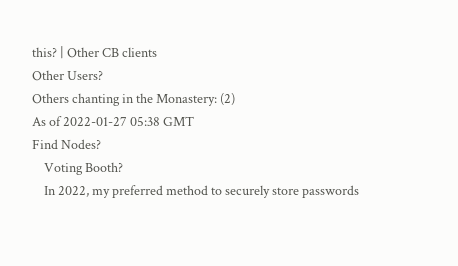this? | Other CB clients
Other Users?
Others chanting in the Monastery: (2)
As of 2022-01-27 05:38 GMT
Find Nodes?
    Voting Booth?
    In 2022, my preferred method to securely store passwords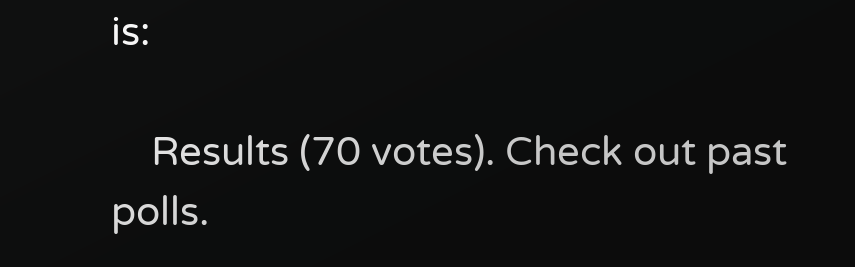is:

    Results (70 votes). Check out past polls.